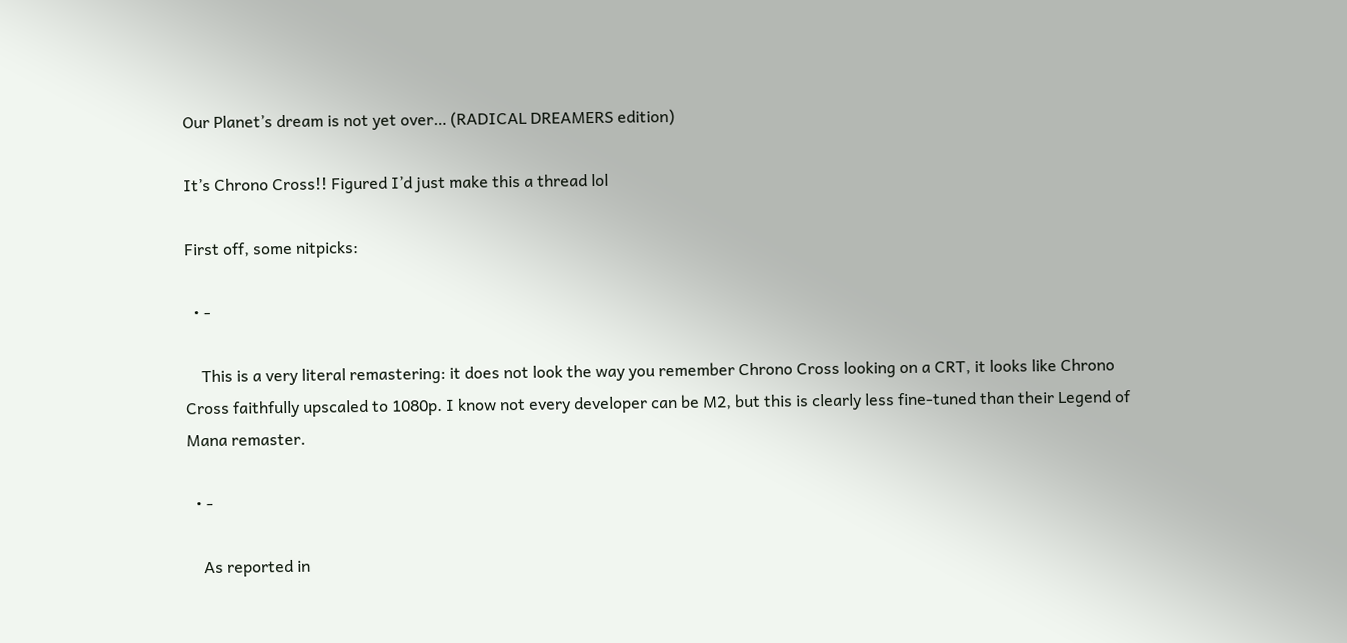Our Planet’s dream is not yet over… (RADICAL DREAMERS edition)

It’s Chrono Cross!! Figured I’d just make this a thread lol

First off, some nitpicks:

  • -

    This is a very literal remastering: it does not look the way you remember Chrono Cross looking on a CRT, it looks like Chrono Cross faithfully upscaled to 1080p. I know not every developer can be M2, but this is clearly less fine-tuned than their Legend of Mana remaster.

  • -

    As reported in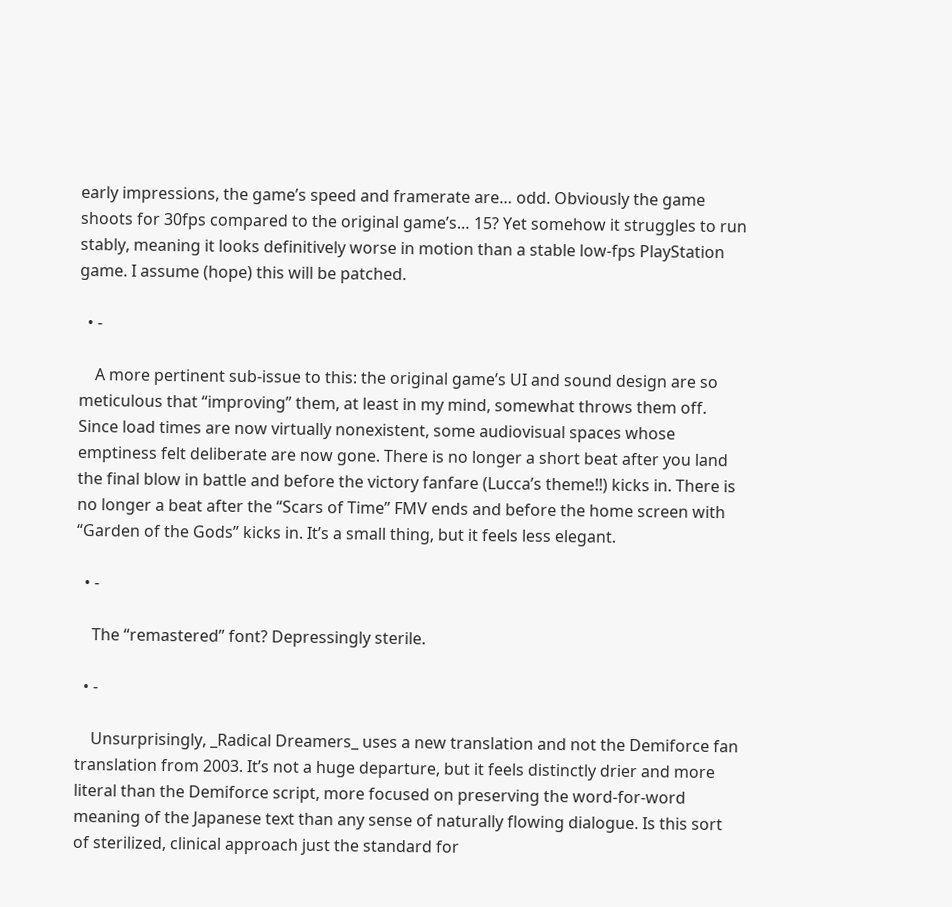early impressions, the game’s speed and framerate are… odd. Obviously the game shoots for 30fps compared to the original game’s… 15? Yet somehow it struggles to run stably, meaning it looks definitively worse in motion than a stable low-fps PlayStation game. I assume (hope) this will be patched.

  • -

    A more pertinent sub-issue to this: the original game’s UI and sound design are so meticulous that “improving” them, at least in my mind, somewhat throws them off. Since load times are now virtually nonexistent, some audiovisual spaces whose emptiness felt deliberate are now gone. There is no longer a short beat after you land the final blow in battle and before the victory fanfare (Lucca’s theme!!) kicks in. There is no longer a beat after the “Scars of Time” FMV ends and before the home screen with “Garden of the Gods” kicks in. It’s a small thing, but it feels less elegant.

  • -

    The “remastered” font? Depressingly sterile.

  • -

    Unsurprisingly, _Radical Dreamers_ uses a new translation and not the Demiforce fan translation from 2003. It’s not a huge departure, but it feels distinctly drier and more literal than the Demiforce script, more focused on preserving the word-for-word meaning of the Japanese text than any sense of naturally flowing dialogue. Is this sort of sterilized, clinical approach just the standard for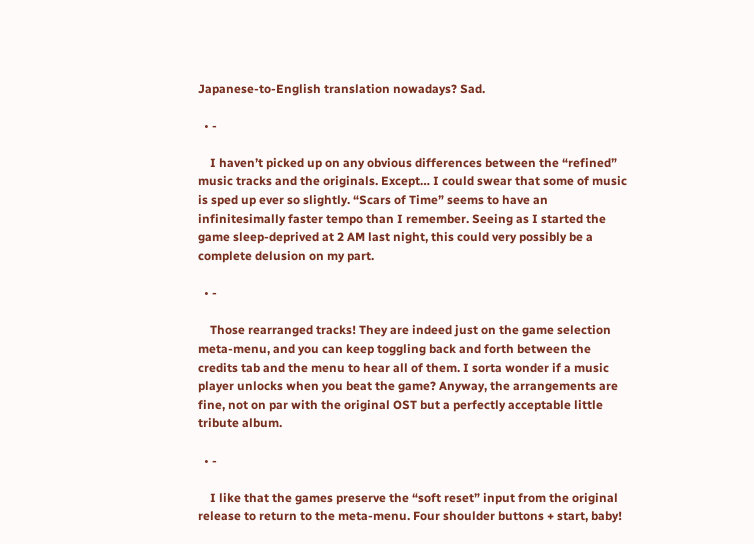Japanese-to-English translation nowadays? Sad.

  • -

    I haven’t picked up on any obvious differences between the “refined” music tracks and the originals. Except… I could swear that some of music is sped up ever so slightly. “Scars of Time” seems to have an infinitesimally faster tempo than I remember. Seeing as I started the game sleep-deprived at 2 AM last night, this could very possibly be a complete delusion on my part.

  • -

    Those rearranged tracks! They are indeed just on the game selection meta-menu, and you can keep toggling back and forth between the credits tab and the menu to hear all of them. I sorta wonder if a music player unlocks when you beat the game? Anyway, the arrangements are fine, not on par with the original OST but a perfectly acceptable little tribute album.

  • -

    I like that the games preserve the “soft reset” input from the original release to return to the meta-menu. Four shoulder buttons + start, baby!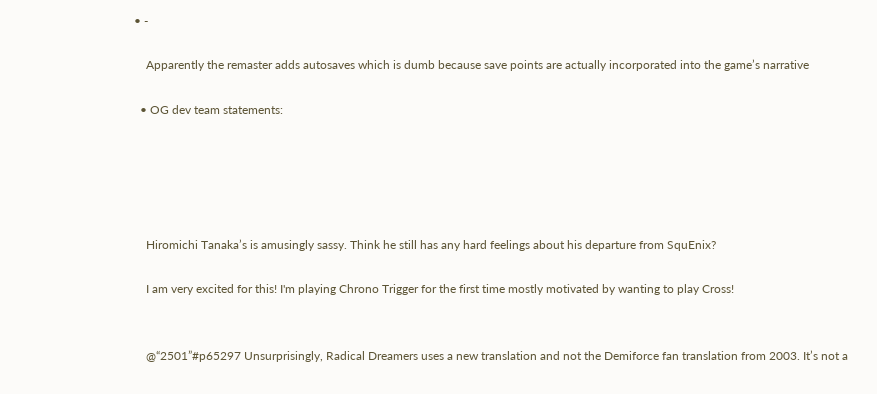• -

    Apparently the remaster adds autosaves which is dumb because save points are actually incorporated into the game’s narrative

  • OG dev team statements:





    Hiromichi Tanaka’s is amusingly sassy. Think he still has any hard feelings about his departure from SquEnix?

    I am very excited for this! I'm playing Chrono Trigger for the first time mostly motivated by wanting to play Cross!


    @“2501”#p65297 Unsurprisingly, Radical Dreamers uses a new translation and not the Demiforce fan translation from 2003. It’s not a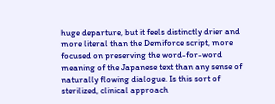huge departure, but it feels distinctly drier and more literal than the Demiforce script, more focused on preserving the word-for-word meaning of the Japanese text than any sense of naturally flowing dialogue. Is this sort of sterilized, clinical approach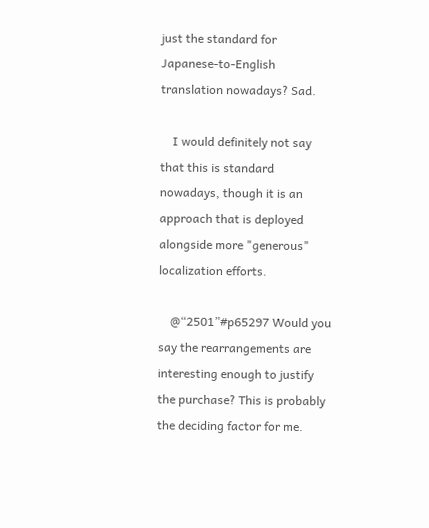just the standard for Japanese-to-English translation nowadays? Sad.

    I would definitely not say that this is standard nowadays, though it is an approach that is deployed alongside more "generous" localization efforts.

    @“2501”#p65297 Would you say the rearrangements are interesting enough to justify the purchase? This is probably the deciding factor for me.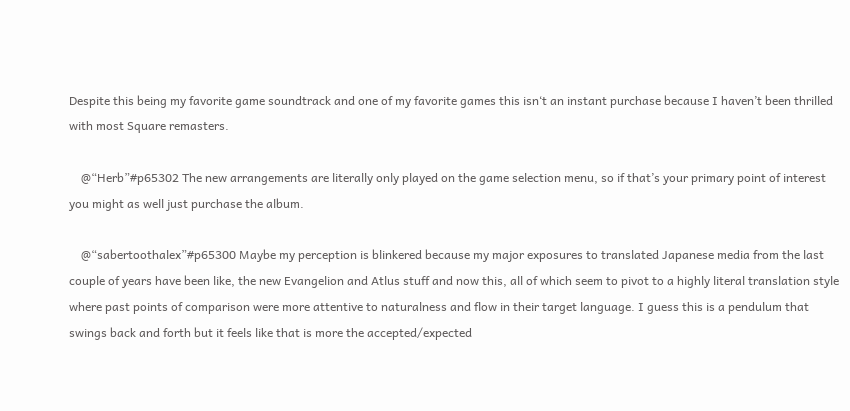Despite this being my favorite game soundtrack and one of my favorite games this isn‘t an instant purchase because I haven’t been thrilled with most Square remasters.

    @“Herb”#p65302 The new arrangements are literally only played on the game selection menu, so if that’s your primary point of interest you might as well just purchase the album.

    @“sabertoothalex”#p65300 Maybe my perception is blinkered because my major exposures to translated Japanese media from the last couple of years have been like, the new Evangelion and Atlus stuff and now this, all of which seem to pivot to a highly literal translation style where past points of comparison were more attentive to naturalness and flow in their target language. I guess this is a pendulum that swings back and forth but it feels like that is more the accepted/expected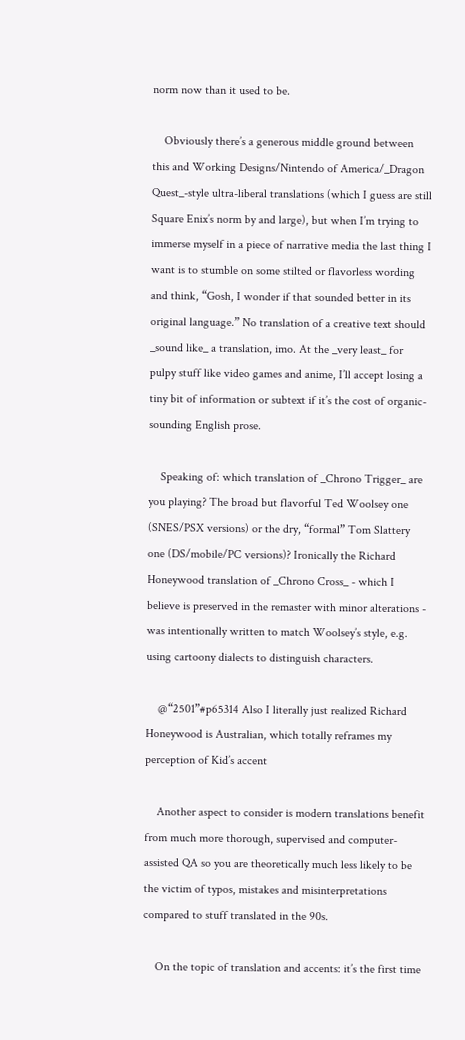norm now than it used to be.

    Obviously there’s a generous middle ground between this and Working Designs/Nintendo of America/_Dragon Quest_-style ultra-liberal translations (which I guess are still Square Enix’s norm by and large), but when I’m trying to immerse myself in a piece of narrative media the last thing I want is to stumble on some stilted or flavorless wording and think, “Gosh, I wonder if that sounded better in its original language.” No translation of a creative text should _sound like_ a translation, imo. At the _very least_ for pulpy stuff like video games and anime, I’ll accept losing a tiny bit of information or subtext if it’s the cost of organic-sounding English prose.

    Speaking of: which translation of _Chrono Trigger_ are you playing? The broad but flavorful Ted Woolsey one (SNES/PSX versions) or the dry, “formal” Tom Slattery one (DS/mobile/PC versions)? Ironically the Richard Honeywood translation of _Chrono Cross_ - which I believe is preserved in the remaster with minor alterations - was intentionally written to match Woolsey’s style, e.g. using cartoony dialects to distinguish characters.

    @“2501”#p65314 Also I literally just realized Richard Honeywood is Australian, which totally reframes my perception of Kid’s accent

    Another aspect to consider is modern translations benefit from much more thorough, supervised and computer-assisted QA so you are theoretically much less likely to be the victim of typos, mistakes and misinterpretations compared to stuff translated in the 90s.

    On the topic of translation and accents: it’s the first time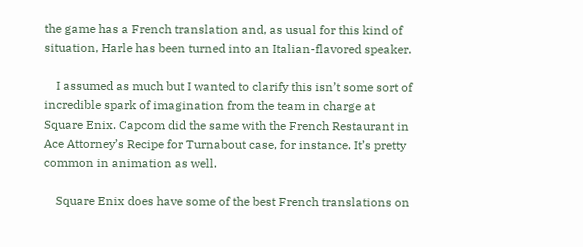the game has a French translation and, as usual for this kind of situation, Harle has been turned into an Italian-flavored speaker.

    I assumed as much but I wanted to clarify this isn’t some sort of incredible spark of imagination from the team in charge at Square Enix. Capcom did the same with the French Restaurant in Ace Attorney’s Recipe for Turnabout case, for instance. It’s pretty common in animation as well.

    Square Enix does have some of the best French translations on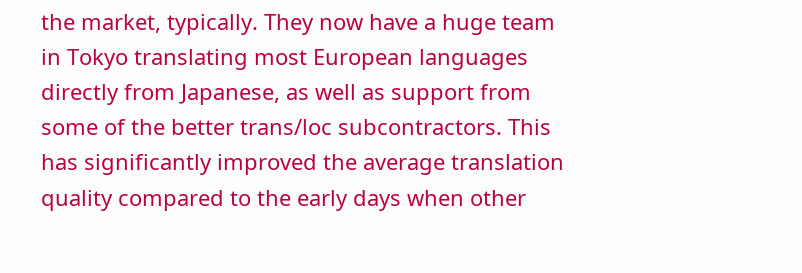the market, typically. They now have a huge team in Tokyo translating most European languages directly from Japanese, as well as support from some of the better trans/loc subcontractors. This has significantly improved the average translation quality compared to the early days when other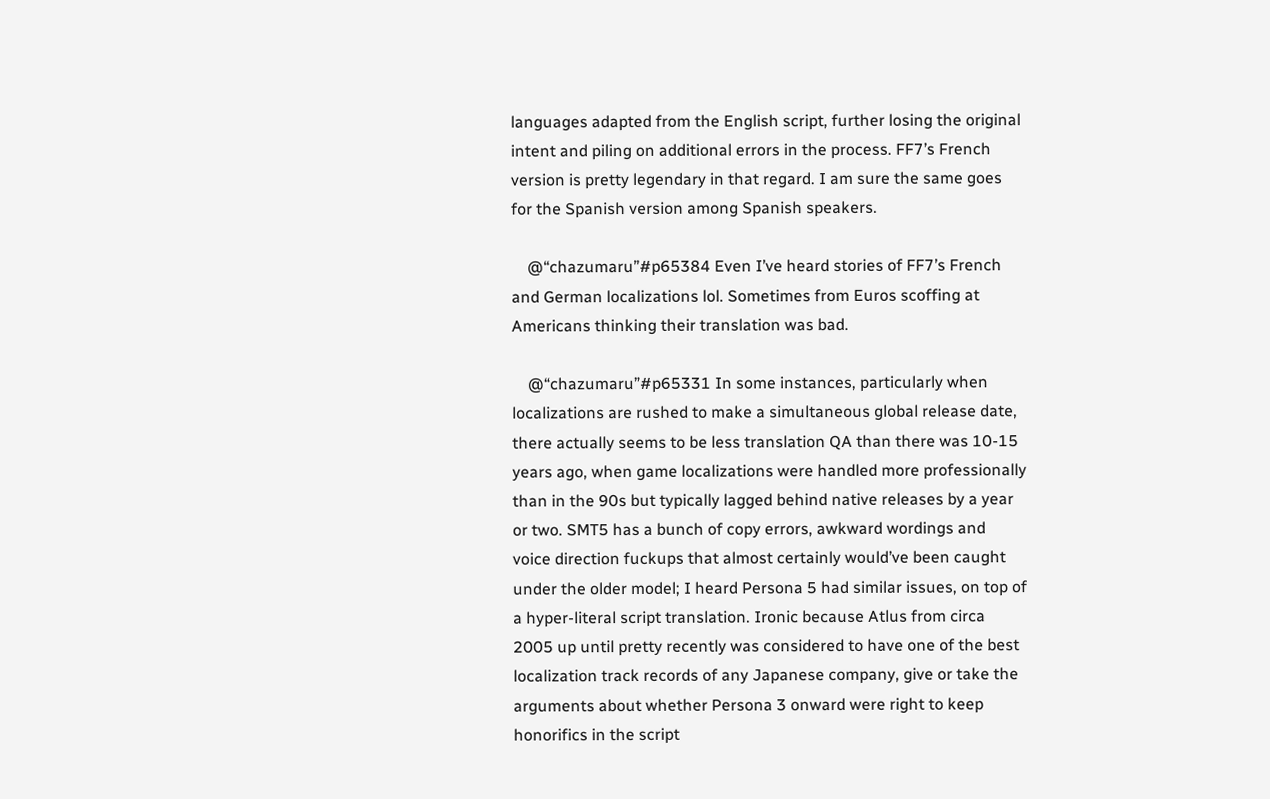languages adapted from the English script, further losing the original intent and piling on additional errors in the process. FF7’s French version is pretty legendary in that regard. I am sure the same goes for the Spanish version among Spanish speakers.

    @“chazumaru”#p65384 Even I’ve heard stories of FF7’s French and German localizations lol. Sometimes from Euros scoffing at Americans thinking their translation was bad.

    @“chazumaru”#p65331 In some instances, particularly when localizations are rushed to make a simultaneous global release date, there actually seems to be less translation QA than there was 10-15 years ago, when game localizations were handled more professionally than in the 90s but typically lagged behind native releases by a year or two. SMT5 has a bunch of copy errors, awkward wordings and voice direction fuckups that almost certainly would’ve been caught under the older model; I heard Persona 5 had similar issues, on top of a hyper-literal script translation. Ironic because Atlus from circa 2005 up until pretty recently was considered to have one of the best localization track records of any Japanese company, give or take the arguments about whether Persona 3 onward were right to keep honorifics in the script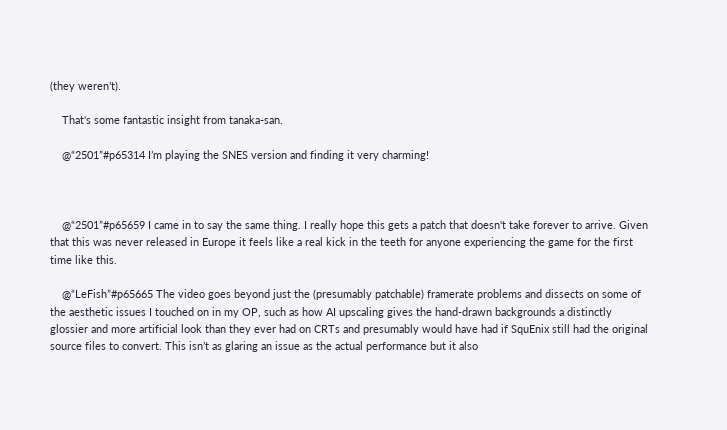(they weren’t).

    That's some fantastic insight from tanaka-san.

    @“2501”#p65314 I’m playing the SNES version and finding it very charming!



    @“2501”#p65659 I came in to say the same thing. I really hope this gets a patch that doesn't take forever to arrive. Given that this was never released in Europe it feels like a real kick in the teeth for anyone experiencing the game for the first time like this.

    @“LeFish”#p65665 The video goes beyond just the (presumably patchable) framerate problems and dissects on some of the aesthetic issues I touched on in my OP, such as how AI upscaling gives the hand-drawn backgrounds a distinctly glossier and more artificial look than they ever had on CRTs and presumably would have had if SquEnix still had the original source files to convert. This isn’t as glaring an issue as the actual performance but it also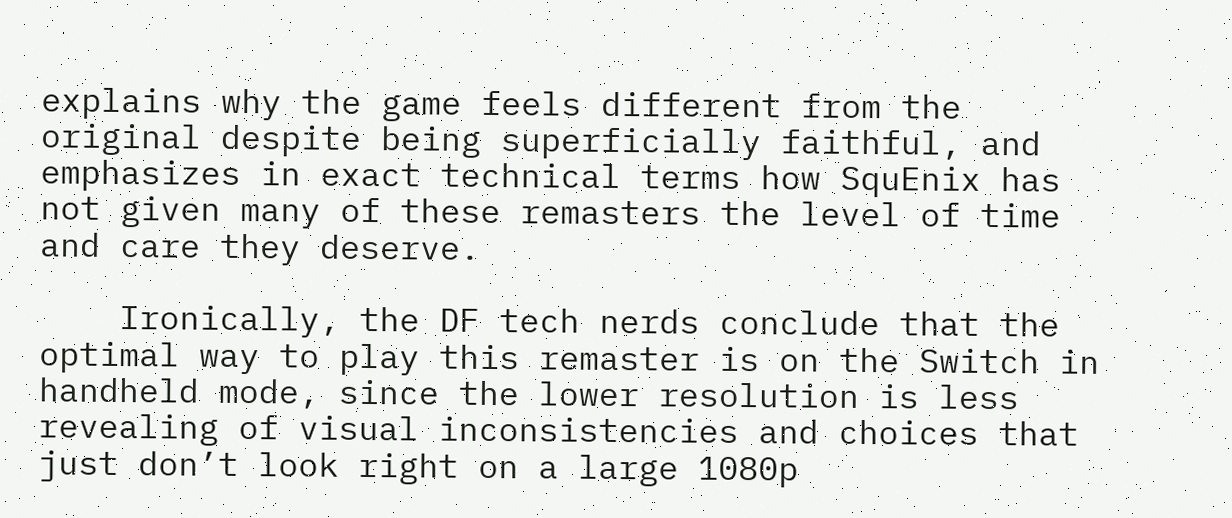explains why the game feels different from the original despite being superficially faithful, and emphasizes in exact technical terms how SquEnix has not given many of these remasters the level of time and care they deserve.

    Ironically, the DF tech nerds conclude that the optimal way to play this remaster is on the Switch in handheld mode, since the lower resolution is less revealing of visual inconsistencies and choices that just don’t look right on a large 1080p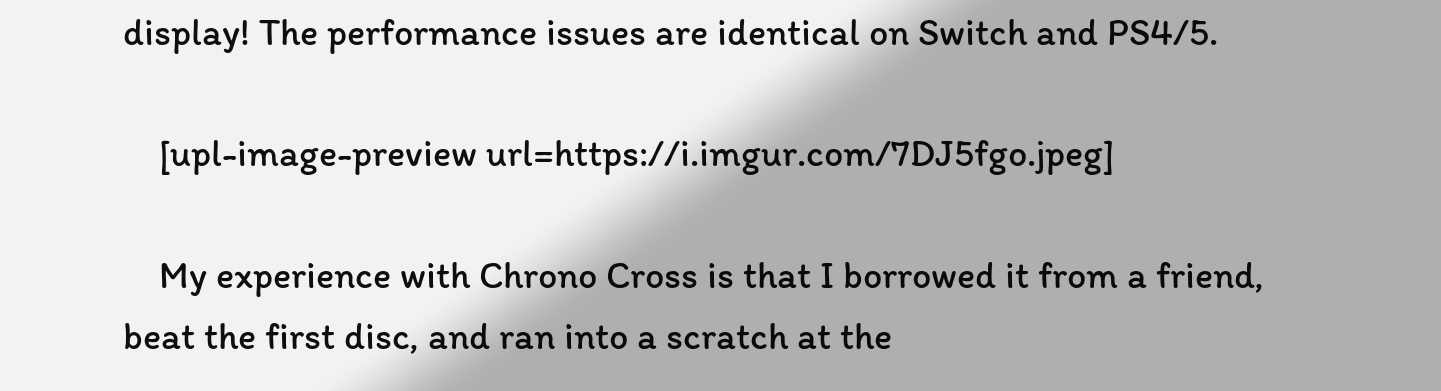display! The performance issues are identical on Switch and PS4/5.

    [upl-image-preview url=https://i.imgur.com/7DJ5fgo.jpeg]

    My experience with Chrono Cross is that I borrowed it from a friend, beat the first disc, and ran into a scratch at the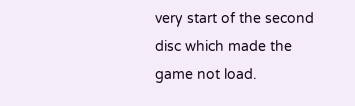very start of the second disc which made the game not load.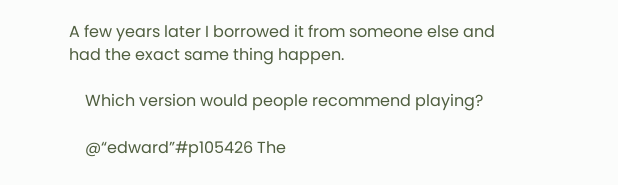A few years later I borrowed it from someone else and had the exact same thing happen.

    Which version would people recommend playing?

    @“edward”#p105426 The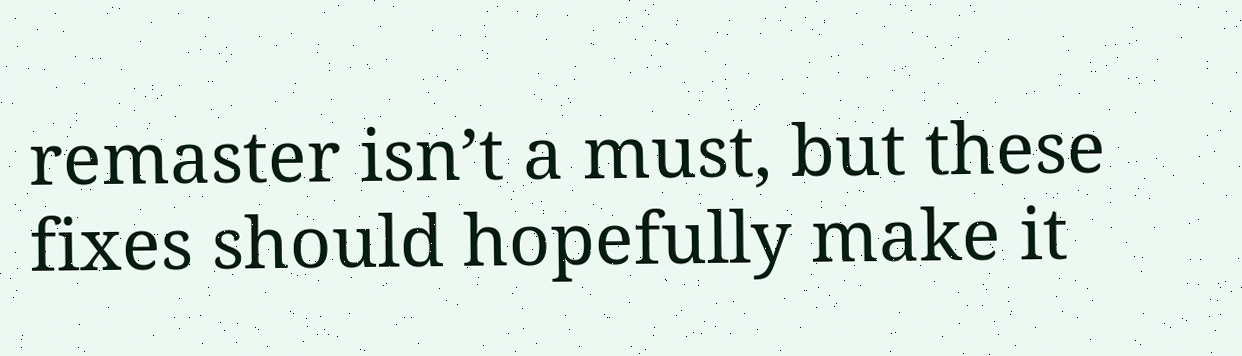remaster isn’t a must, but these fixes should hopefully make it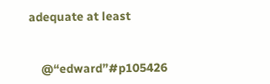adequate at least


    @“edward”#p105426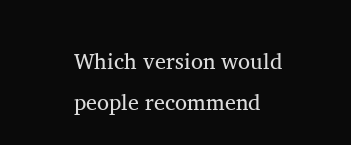Which version would people recommend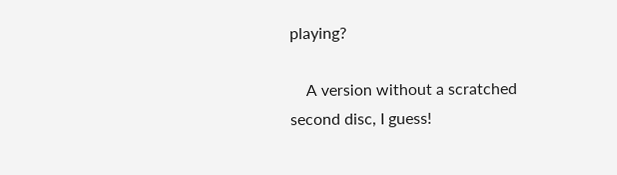playing?

    A version without a scratched second disc, I guess!